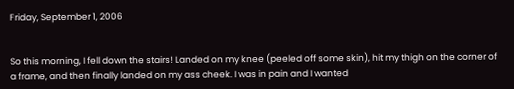Friday, September 1, 2006


So this morning, I fell down the stairs! Landed on my knee (peeled off some skin), hit my thigh on the corner of a frame, and then finally landed on my ass cheek. I was in pain and I wanted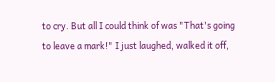to cry. But all I could think of was "That's going to leave a mark!" I just laughed, walked it off,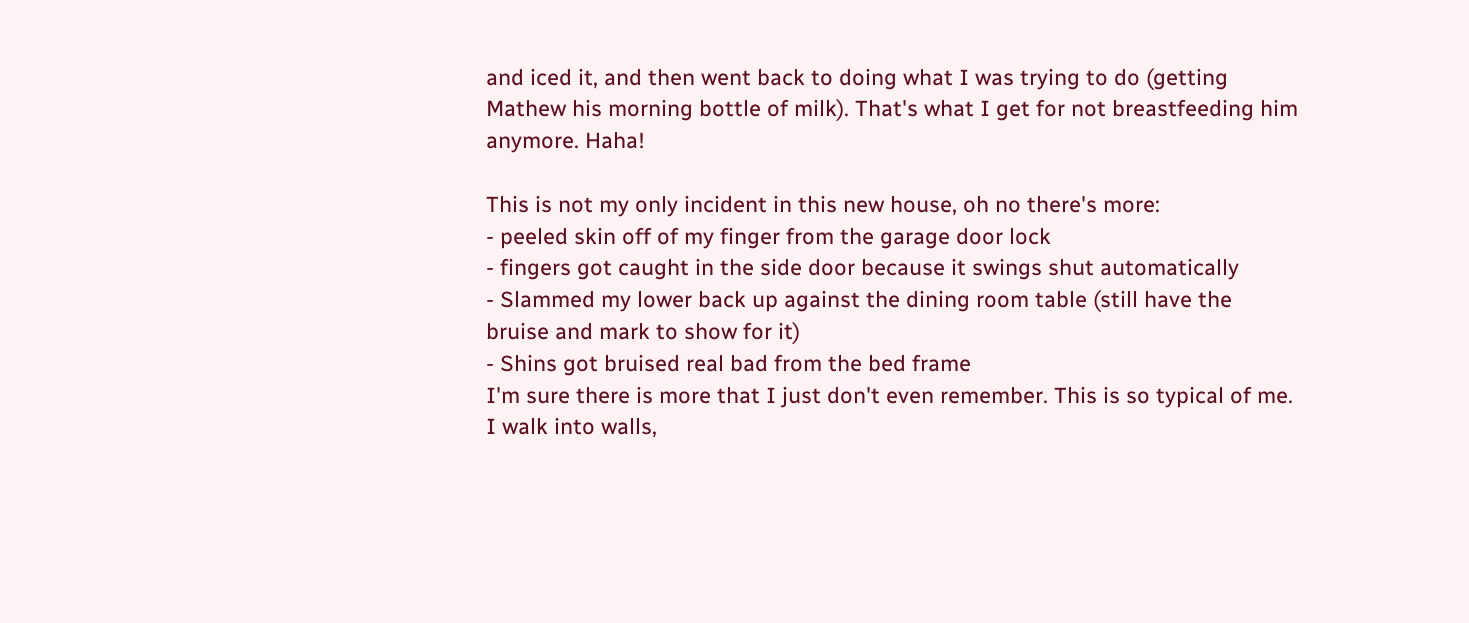and iced it, and then went back to doing what I was trying to do (getting Mathew his morning bottle of milk). That's what I get for not breastfeeding him anymore. Haha!

This is not my only incident in this new house, oh no there's more:
- peeled skin off of my finger from the garage door lock
- fingers got caught in the side door because it swings shut automatically
- Slammed my lower back up against the dining room table (still have the bruise and mark to show for it)
- Shins got bruised real bad from the bed frame
I'm sure there is more that I just don't even remember. This is so typical of me. I walk into walls,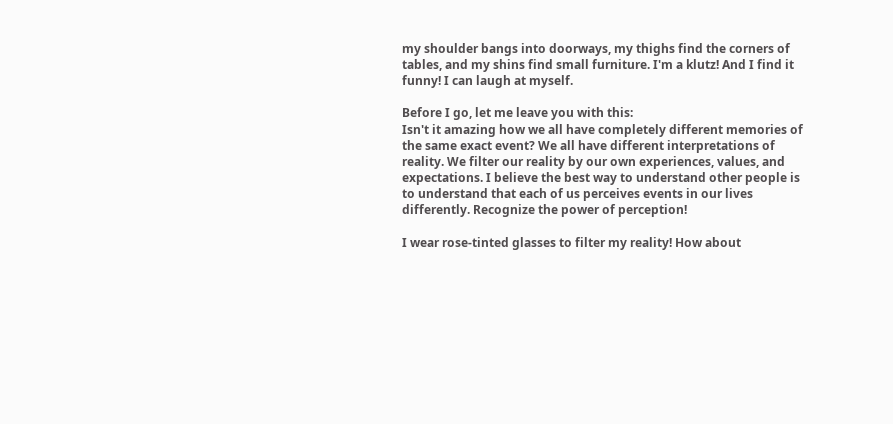my shoulder bangs into doorways, my thighs find the corners of tables, and my shins find small furniture. I'm a klutz! And I find it funny! I can laugh at myself.

Before I go, let me leave you with this:
Isn't it amazing how we all have completely different memories of the same exact event? We all have different interpretations of reality. We filter our reality by our own experiences, values, and expectations. I believe the best way to understand other people is to understand that each of us perceives events in our lives differently. Recognize the power of perception!

I wear rose-tinted glasses to filter my reality! How about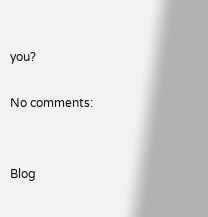you?

No comments:


Blog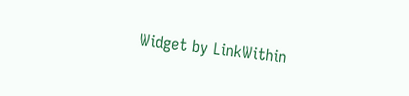Widget by LinkWithin